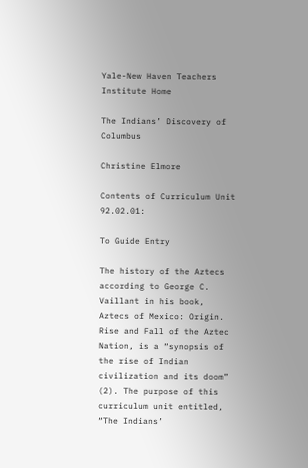Yale-New Haven Teachers Institute Home

The Indians’ Discovery of Columbus

Christine Elmore

Contents of Curriculum Unit 92.02.01:

To Guide Entry

The history of the Aztecs according to George C. Vaillant in his book, Aztecs of Mexico: Origin. Rise and Fall of the Aztec Nation, is a “synopsis of the rise of Indian civilization and its doom” (2). The purpose of this curriculum unit entitled, “The Indians’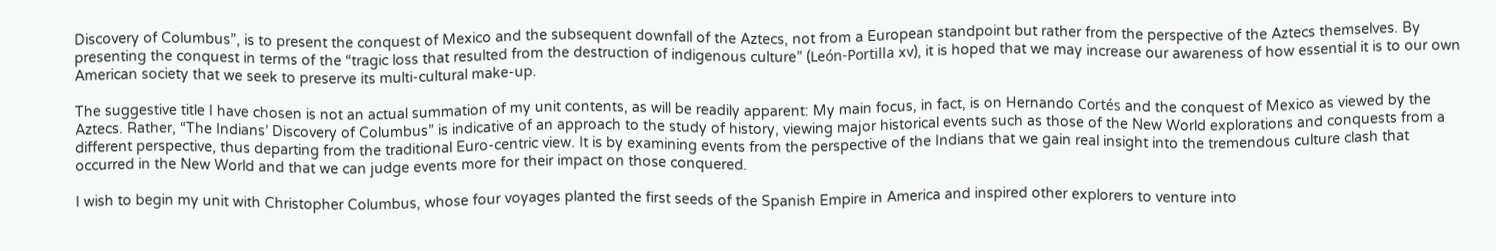Discovery of Columbus”, is to present the conquest of Mexico and the subsequent downfall of the Aztecs, not from a European standpoint but rather from the perspective of the Aztecs themselves. By presenting the conquest in terms of the “tragic loss that resulted from the destruction of indigenous culture” (León-Portilla xv), it is hoped that we may increase our awareness of how essential it is to our own American society that we seek to preserve its multi-cultural make-up.

The suggestive title I have chosen is not an actual summation of my unit contents, as will be readily apparent: My main focus, in fact, is on Hernando Cortés and the conquest of Mexico as viewed by the Aztecs. Rather, “The Indians’ Discovery of Columbus” is indicative of an approach to the study of history, viewing major historical events such as those of the New World explorations and conquests from a different perspective, thus departing from the traditional Euro-centric view. It is by examining events from the perspective of the Indians that we gain real insight into the tremendous culture clash that occurred in the New World and that we can judge events more for their impact on those conquered.

I wish to begin my unit with Christopher Columbus, whose four voyages planted the first seeds of the Spanish Empire in America and inspired other explorers to venture into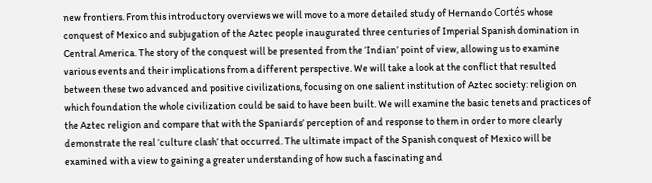new frontiers. From this introductory overviews we will move to a more detailed study of Hernando Cortés whose conquest of Mexico and subjugation of the Aztec people inaugurated three centuries of Imperial Spanish domination in Central America. The story of the conquest will be presented from the ‘Indian’ point of view, allowing us to examine various events and their implications from a different perspective. We will take a look at the conflict that resulted between these two advanced and positive civilizations, focusing on one salient institution of Aztec society: religion on which foundation the whole civilization could be said to have been built. We will examine the basic tenets and practices of the Aztec religion and compare that with the Spaniards’ perception of and response to them in order to more clearly demonstrate the real ‘culture clash’ that occurred. The ultimate impact of the Spanish conquest of Mexico will be examined with a view to gaining a greater understanding of how such a fascinating and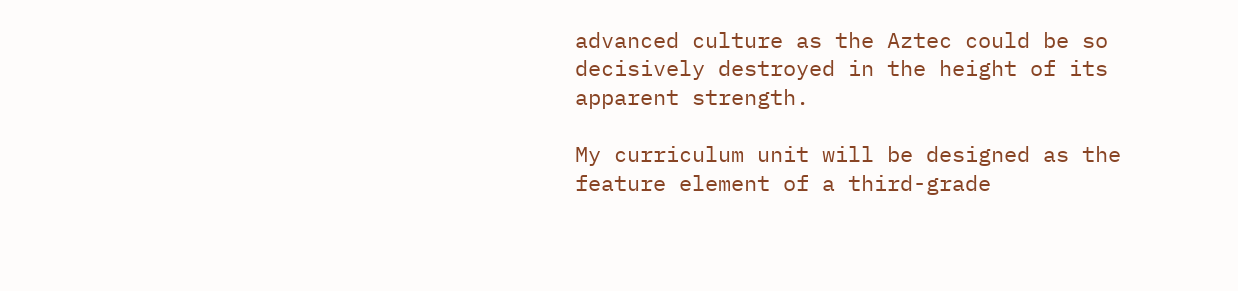advanced culture as the Aztec could be so decisively destroyed in the height of its apparent strength.

My curriculum unit will be designed as the feature element of a third-grade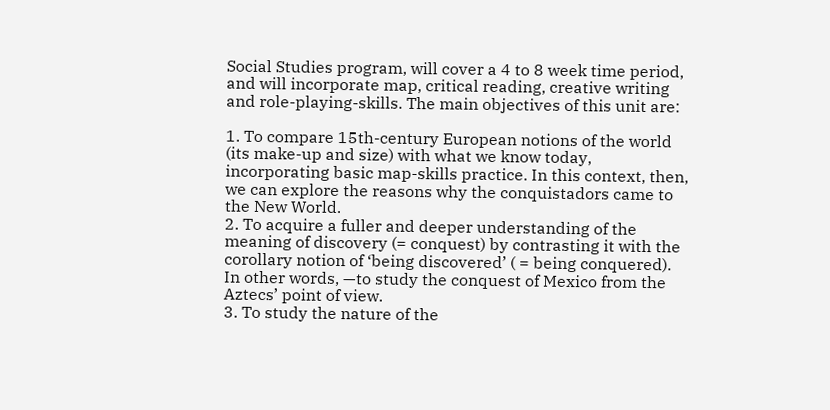Social Studies program, will cover a 4 to 8 week time period, and will incorporate map, critical reading, creative writing and role-playing-skills. The main objectives of this unit are:

1. To compare 15th-century European notions of the world (its make-up and size) with what we know today, incorporating basic map-skills practice. In this context, then, we can explore the reasons why the conquistadors came to the New World.
2. To acquire a fuller and deeper understanding of the meaning of discovery (= conquest) by contrasting it with the corollary notion of ‘being discovered’ ( = being conquered). In other words, —to study the conquest of Mexico from the Aztecs’ point of view.
3. To study the nature of the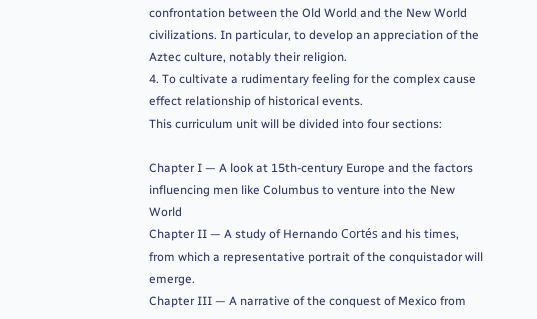confrontation between the Old World and the New World civilizations. In particular, to develop an appreciation of the Aztec culture, notably their religion.
4. To cultivate a rudimentary feeling for the complex cause effect relationship of historical events.
This curriculum unit will be divided into four sections:

Chapter I — A look at 15th-century Europe and the factors influencing men like Columbus to venture into the New World
Chapter II — A study of Hernando Cortés and his times, from which a representative portrait of the conquistador will emerge.
Chapter III — A narrative of the conquest of Mexico from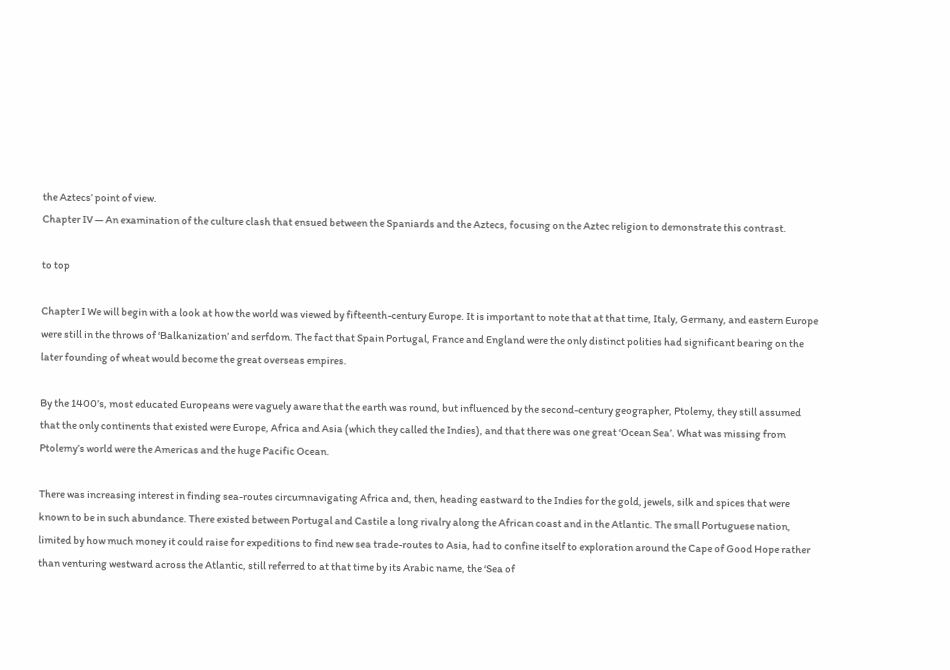the Aztecs’ point of view.
Chapter IV — An examination of the culture clash that ensued between the Spaniards and the Aztecs, focusing on the Aztec religion to demonstrate this contrast.

to top

Chapter I We will begin with a look at how the world was viewed by fifteenth-century Europe. It is important to note that at that time, Italy, Germany, and eastern Europe were still in the throws of ‘Balkanization’ and serfdom. The fact that Spain Portugal, France and England were the only distinct polities had significant bearing on the later founding of wheat would become the great overseas empires.

By the 1400’s, most educated Europeans were vaguely aware that the earth was round, but influenced by the second-century geographer, Ptolemy, they still assumed that the only continents that existed were Europe, Africa and Asia (which they called the Indies), and that there was one great ‘Ocean Sea’. What was missing from Ptolemy’s world were the Americas and the huge Pacific Ocean.

There was increasing interest in finding sea-routes circumnavigating Africa and, then, heading eastward to the Indies for the gold, jewels, silk and spices that were known to be in such abundance. There existed between Portugal and Castile a long rivalry along the African coast and in the Atlantic. The small Portuguese nation, limited by how much money it could raise for expeditions to find new sea trade-routes to Asia, had to confine itself to exploration around the Cape of Good Hope rather than venturing westward across the Atlantic, still referred to at that time by its Arabic name, the ‘Sea of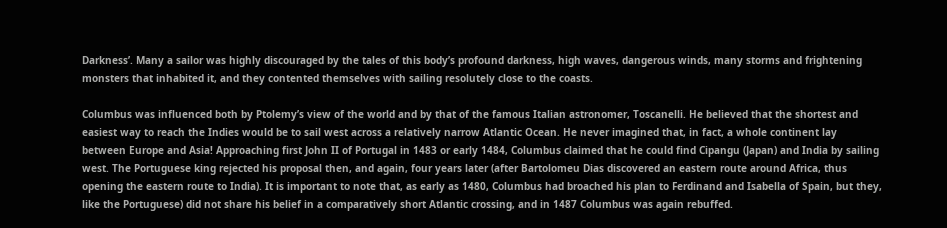Darkness’. Many a sailor was highly discouraged by the tales of this body’s profound darkness, high waves, dangerous winds, many storms and frightening monsters that inhabited it, and they contented themselves with sailing resolutely close to the coasts.

Columbus was influenced both by Ptolemy’s view of the world and by that of the famous Italian astronomer, Toscanelli. He believed that the shortest and easiest way to reach the Indies would be to sail west across a relatively narrow Atlantic Ocean. He never imagined that, in fact, a whole continent lay between Europe and Asia! Approaching first John II of Portugal in 1483 or early 1484, Columbus claimed that he could find Cipangu (Japan) and India by sailing west. The Portuguese king rejected his proposal then, and again, four years later (after Bartolomeu Dias discovered an eastern route around Africa, thus opening the eastern route to India). It is important to note that, as early as 1480, Columbus had broached his plan to Ferdinand and Isabella of Spain, but they, like the Portuguese) did not share his belief in a comparatively short Atlantic crossing, and in 1487 Columbus was again rebuffed.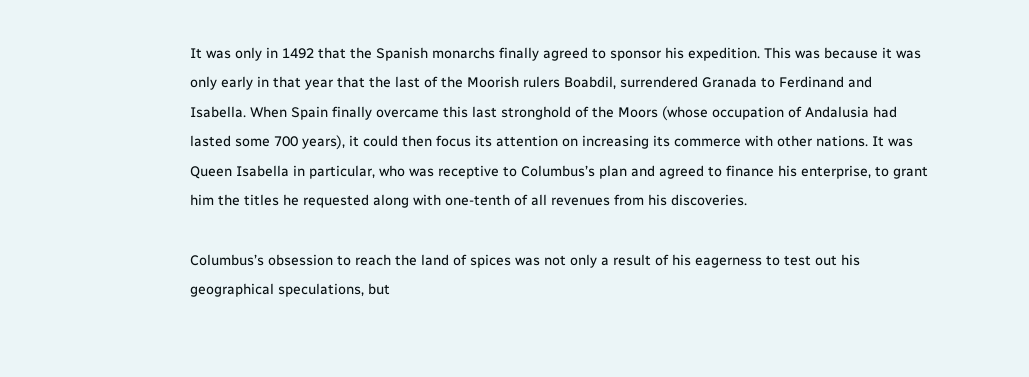It was only in 1492 that the Spanish monarchs finally agreed to sponsor his expedition. This was because it was only early in that year that the last of the Moorish rulers Boabdil, surrendered Granada to Ferdinand and Isabella. When Spain finally overcame this last stronghold of the Moors (whose occupation of Andalusia had lasted some 700 years), it could then focus its attention on increasing its commerce with other nations. It was Queen Isabella in particular, who was receptive to Columbus’s plan and agreed to finance his enterprise, to grant him the titles he requested along with one-tenth of all revenues from his discoveries.

Columbus’s obsession to reach the land of spices was not only a result of his eagerness to test out his geographical speculations, but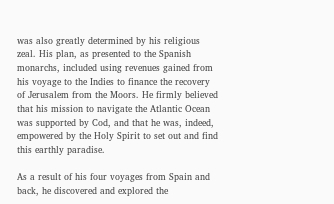was also greatly determined by his religious zeal. His plan, as presented to the Spanish monarchs, included using revenues gained from his voyage to the Indies to finance the recovery of Jerusalem from the Moors. He firmly believed that his mission to navigate the Atlantic Ocean was supported by Cod, and that he was, indeed, empowered by the Holy Spirit to set out and find this earthly paradise.

As a result of his four voyages from Spain and back, he discovered and explored the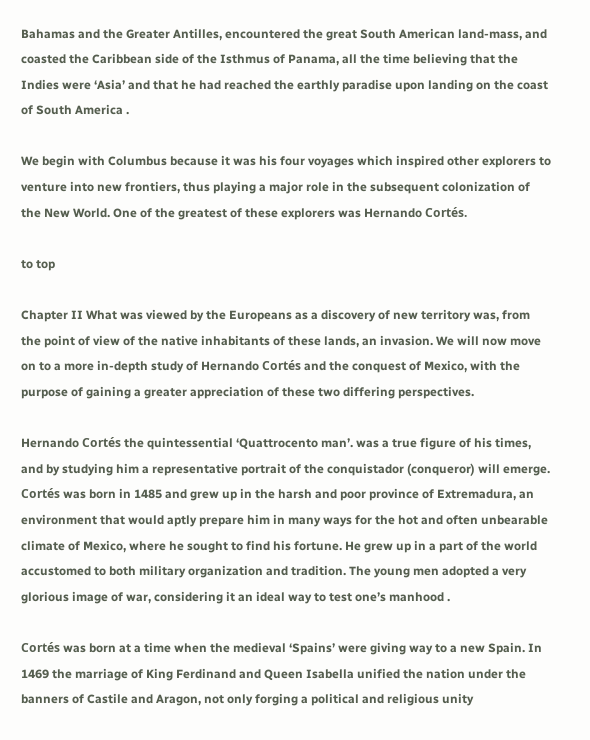Bahamas and the Greater Antilles, encountered the great South American land-mass, and coasted the Caribbean side of the Isthmus of Panama, all the time believing that the Indies were ‘Asia’ and that he had reached the earthly paradise upon landing on the coast of South America .

We begin with Columbus because it was his four voyages which inspired other explorers to venture into new frontiers, thus playing a major role in the subsequent colonization of the New World. One of the greatest of these explorers was Hernando Cortés.

to top

Chapter II What was viewed by the Europeans as a discovery of new territory was, from the point of view of the native inhabitants of these lands, an invasion. We will now move on to a more in-depth study of Hernando Cortés and the conquest of Mexico, with the purpose of gaining a greater appreciation of these two differing perspectives.

Hernando Cortés the quintessential ‘Quattrocento man’. was a true figure of his times, and by studying him a representative portrait of the conquistador (conqueror) will emerge. Cortés was born in 1485 and grew up in the harsh and poor province of Extremadura, an environment that would aptly prepare him in many ways for the hot and often unbearable climate of Mexico, where he sought to find his fortune. He grew up in a part of the world accustomed to both military organization and tradition. The young men adopted a very glorious image of war, considering it an ideal way to test one’s manhood .

Cortés was born at a time when the medieval ‘Spains’ were giving way to a new Spain. In 1469 the marriage of King Ferdinand and Queen Isabella unified the nation under the banners of Castile and Aragon, not only forging a political and religious unity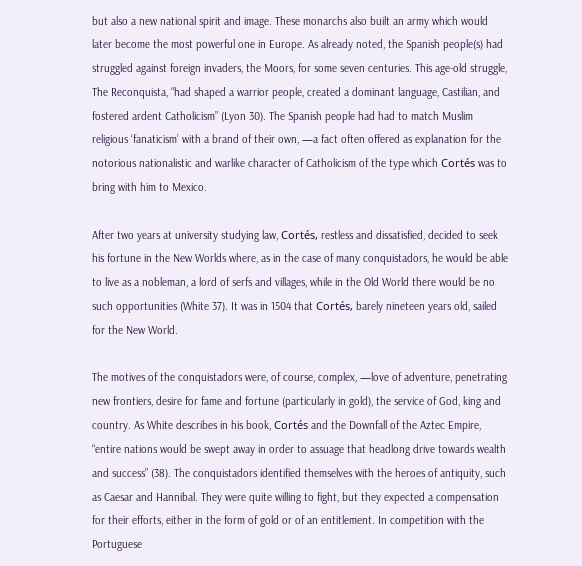but also a new national spirit and image. These monarchs also built an army which would later become the most powerful one in Europe. As already noted, the Spanish people(s) had struggled against foreign invaders, the Moors, for some seven centuries. This age-old struggle, The Reconquista, “had shaped a warrior people, created a dominant language, Castilian, and fostered ardent Catholicism” (Lyon 30). The Spanish people had had to match Muslim religious ‘fanaticism’ with a brand of their own, —a fact often offered as explanation for the notorious nationalistic and warlike character of Catholicism of the type which Cortés was to bring with him to Mexico.

After two years at university studying law, Cortés, restless and dissatisfied, decided to seek his fortune in the New Worlds where, as in the case of many conquistadors, he would be able to live as a nobleman, a lord of serfs and villages, while in the Old World there would be no such opportunities (White 37). It was in 1504 that Cortés, barely nineteen years old, sailed for the New World.

The motives of the conquistadors were, of course, complex, —love of adventure, penetrating new frontiers, desire for fame and fortune (particularly in gold), the service of God, king and country. As White describes in his book, Cortés and the Downfall of the Aztec Empire, “entire nations would be swept away in order to assuage that headlong drive towards wealth and success” (38). The conquistadors identified themselves with the heroes of antiquity, such as Caesar and Hannibal. They were quite willing to fight, but they expected a compensation for their efforts, either in the form of gold or of an entitlement. In competition with the Portuguese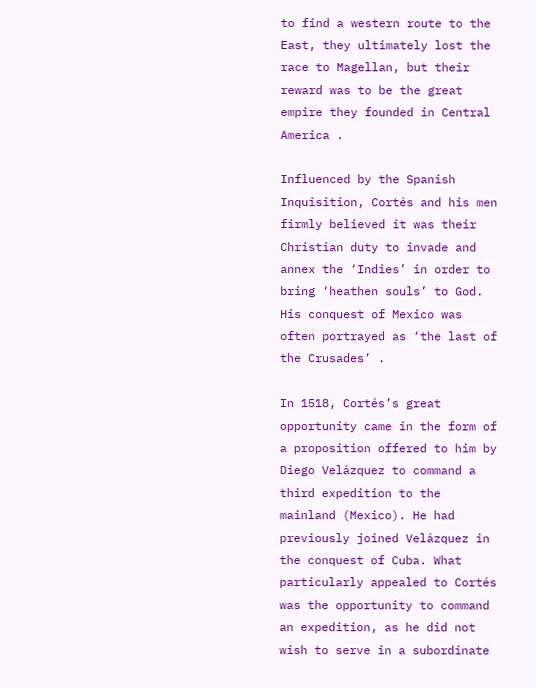to find a western route to the East, they ultimately lost the race to Magellan, but their reward was to be the great empire they founded in Central America .

Influenced by the Spanish Inquisition, Cortés and his men firmly believed it was their Christian duty to invade and annex the ‘Indies’ in order to bring ‘heathen souls’ to God. His conquest of Mexico was often portrayed as ‘the last of the Crusades’ .

In 1518, Cortés’s great opportunity came in the form of a proposition offered to him by Diego Velázquez to command a third expedition to the mainland (Mexico). He had previously joined Velázquez in the conquest of Cuba. What particularly appealed to Cortés was the opportunity to command an expedition, as he did not wish to serve in a subordinate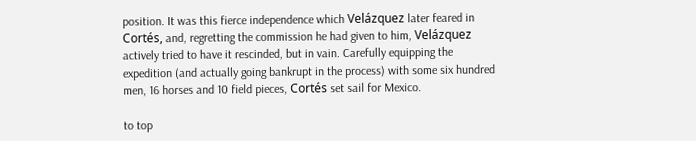position. It was this fierce independence which Velázquez later feared in Cortés, and, regretting the commission he had given to him, Velázquez actively tried to have it rescinded, but in vain. Carefully equipping the expedition (and actually going bankrupt in the process) with some six hundred men, 16 horses and 10 field pieces, Cortés set sail for Mexico.

to top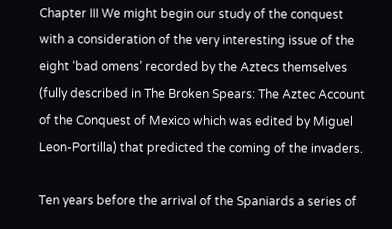Chapter III We might begin our study of the conquest with a consideration of the very interesting issue of the eight ‘bad omens’ recorded by the Aztecs themselves (fully described in The Broken Spears: The Aztec Account of the Conquest of Mexico which was edited by Miguel Leon-Portilla) that predicted the coming of the invaders.

Ten years before the arrival of the Spaniards a series of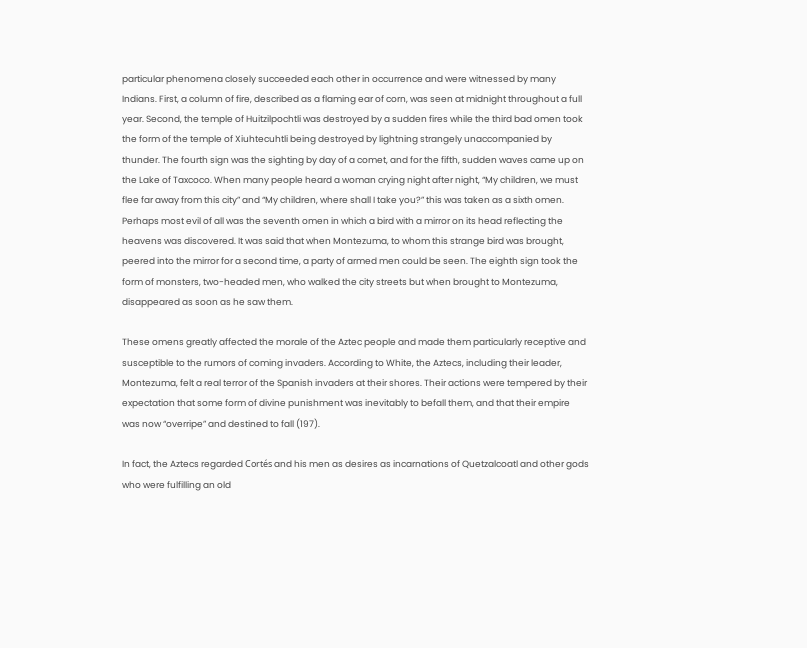particular phenomena closely succeeded each other in occurrence and were witnessed by many Indians. First, a column of fire, described as a flaming ear of corn, was seen at midnight throughout a full year. Second, the temple of Huitzilpochtli was destroyed by a sudden fires while the third bad omen took the form of the temple of Xiuhtecuhtli being destroyed by lightning strangely unaccompanied by thunder. The fourth sign was the sighting by day of a comet, and for the fifth, sudden waves came up on the Lake of Taxcoco. When many people heard a woman crying night after night, “My children, we must flee far away from this city” and “My children, where shall I take you?” this was taken as a sixth omen. Perhaps most evil of all was the seventh omen in which a bird with a mirror on its head reflecting the heavens was discovered. It was said that when Montezuma, to whom this strange bird was brought, peered into the mirror for a second time, a party of armed men could be seen. The eighth sign took the form of monsters, two-headed men, who walked the city streets but when brought to Montezuma, disappeared as soon as he saw them.

These omens greatly affected the morale of the Aztec people and made them particularly receptive and susceptible to the rumors of coming invaders. According to White, the Aztecs, including their leader, Montezuma, felt a real terror of the Spanish invaders at their shores. Their actions were tempered by their expectation that some form of divine punishment was inevitably to befall them, and that their empire was now “overripe” and destined to fall (197).

In fact, the Aztecs regarded Cortés and his men as desires as incarnations of Quetzalcoatl and other gods who were fulfilling an old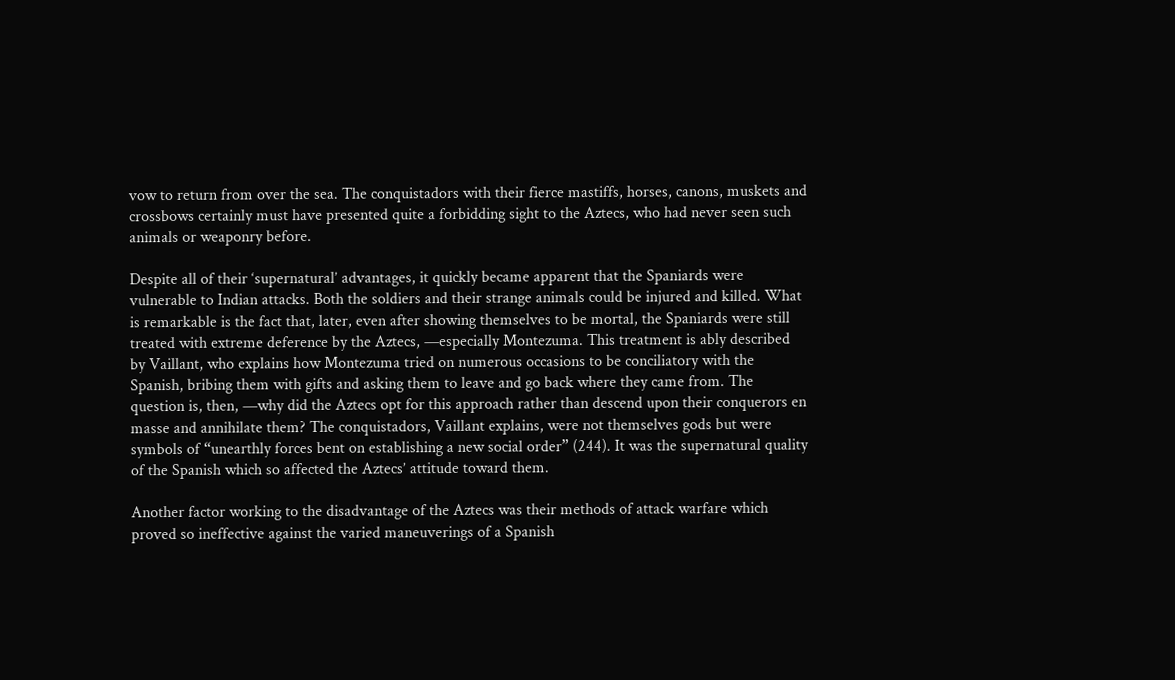vow to return from over the sea. The conquistadors with their fierce mastiffs, horses, canons, muskets and crossbows certainly must have presented quite a forbidding sight to the Aztecs, who had never seen such animals or weaponry before.

Despite all of their ‘supernatural’ advantages, it quickly became apparent that the Spaniards were vulnerable to Indian attacks. Both the soldiers and their strange animals could be injured and killed. What is remarkable is the fact that, later, even after showing themselves to be mortal, the Spaniards were still treated with extreme deference by the Aztecs, —especially Montezuma. This treatment is ably described by Vaillant, who explains how Montezuma tried on numerous occasions to be conciliatory with the Spanish, bribing them with gifts and asking them to leave and go back where they came from. The question is, then, —why did the Aztecs opt for this approach rather than descend upon their conquerors en masse and annihilate them? The conquistadors, Vaillant explains, were not themselves gods but were symbols of “unearthly forces bent on establishing a new social order” (244). It was the supernatural quality of the Spanish which so affected the Aztecs’ attitude toward them.

Another factor working to the disadvantage of the Aztecs was their methods of attack warfare which proved so ineffective against the varied maneuverings of a Spanish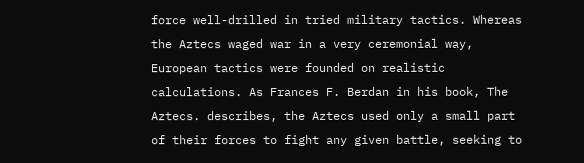force well-drilled in tried military tactics. Whereas the Aztecs waged war in a very ceremonial way, European tactics were founded on realistic calculations. As Frances F. Berdan in his book, The Aztecs. describes, the Aztecs used only a small part of their forces to fight any given battle, seeking to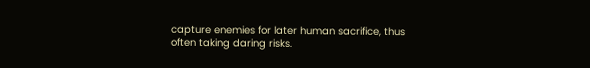capture enemies for later human sacrifice, thus often taking daring risks.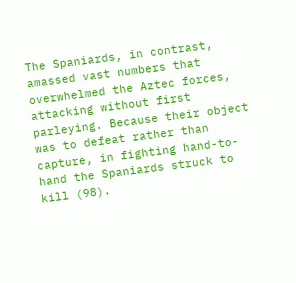The Spaniards, in contrast, amassed vast numbers that overwhelmed the Aztec forces, attacking without first parleying. Because their object was to defeat rather than capture, in fighting hand-to-hand the Spaniards struck to kill (98).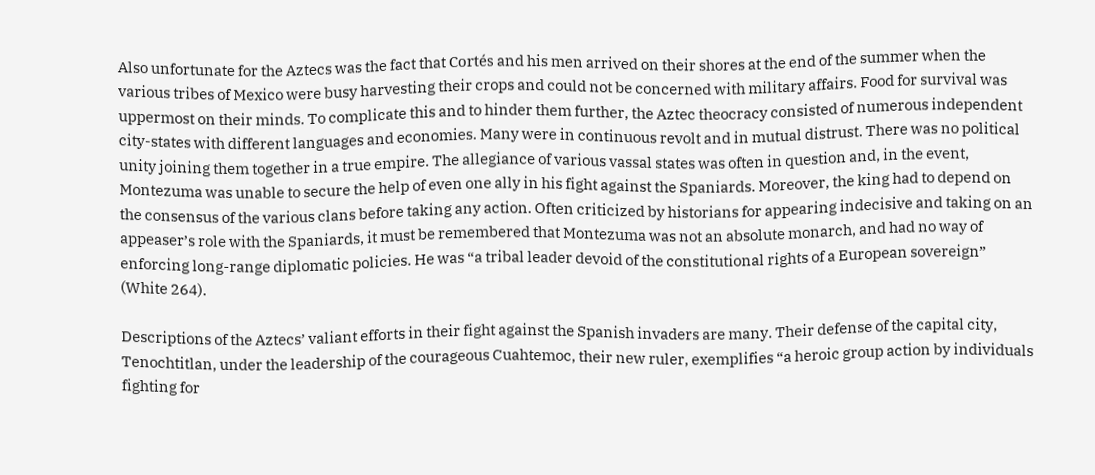Also unfortunate for the Aztecs was the fact that Cortés and his men arrived on their shores at the end of the summer when the various tribes of Mexico were busy harvesting their crops and could not be concerned with military affairs. Food for survival was uppermost on their minds. To complicate this and to hinder them further, the Aztec theocracy consisted of numerous independent city-states with different languages and economies. Many were in continuous revolt and in mutual distrust. There was no political unity joining them together in a true empire. The allegiance of various vassal states was often in question and, in the event, Montezuma was unable to secure the help of even one ally in his fight against the Spaniards. Moreover, the king had to depend on the consensus of the various clans before taking any action. Often criticized by historians for appearing indecisive and taking on an appeaser’s role with the Spaniards, it must be remembered that Montezuma was not an absolute monarch, and had no way of enforcing long-range diplomatic policies. He was “a tribal leader devoid of the constitutional rights of a European sovereign” (White 264).

Descriptions of the Aztecs’ valiant efforts in their fight against the Spanish invaders are many. Their defense of the capital city, Tenochtitlan, under the leadership of the courageous Cuahtemoc, their new ruler, exemplifies “a heroic group action by individuals fighting for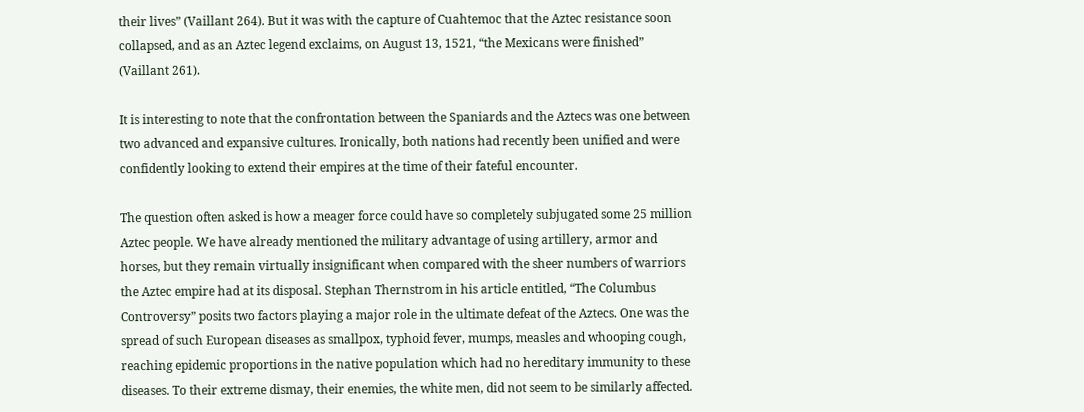their lives” (Vaillant 264). But it was with the capture of Cuahtemoc that the Aztec resistance soon collapsed, and as an Aztec legend exclaims, on August 13, 1521, “the Mexicans were finished” (Vaillant 261).

It is interesting to note that the confrontation between the Spaniards and the Aztecs was one between two advanced and expansive cultures. Ironically, both nations had recently been unified and were confidently looking to extend their empires at the time of their fateful encounter.

The question often asked is how a meager force could have so completely subjugated some 25 million Aztec people. We have already mentioned the military advantage of using artillery, armor and horses, but they remain virtually insignificant when compared with the sheer numbers of warriors the Aztec empire had at its disposal. Stephan Thernstrom in his article entitled, “The Columbus Controversy” posits two factors playing a major role in the ultimate defeat of the Aztecs. One was the spread of such European diseases as smallpox, typhoid fever, mumps, measles and whooping cough, reaching epidemic proportions in the native population which had no hereditary immunity to these diseases. To their extreme dismay, their enemies, the white men, did not seem to be similarly affected.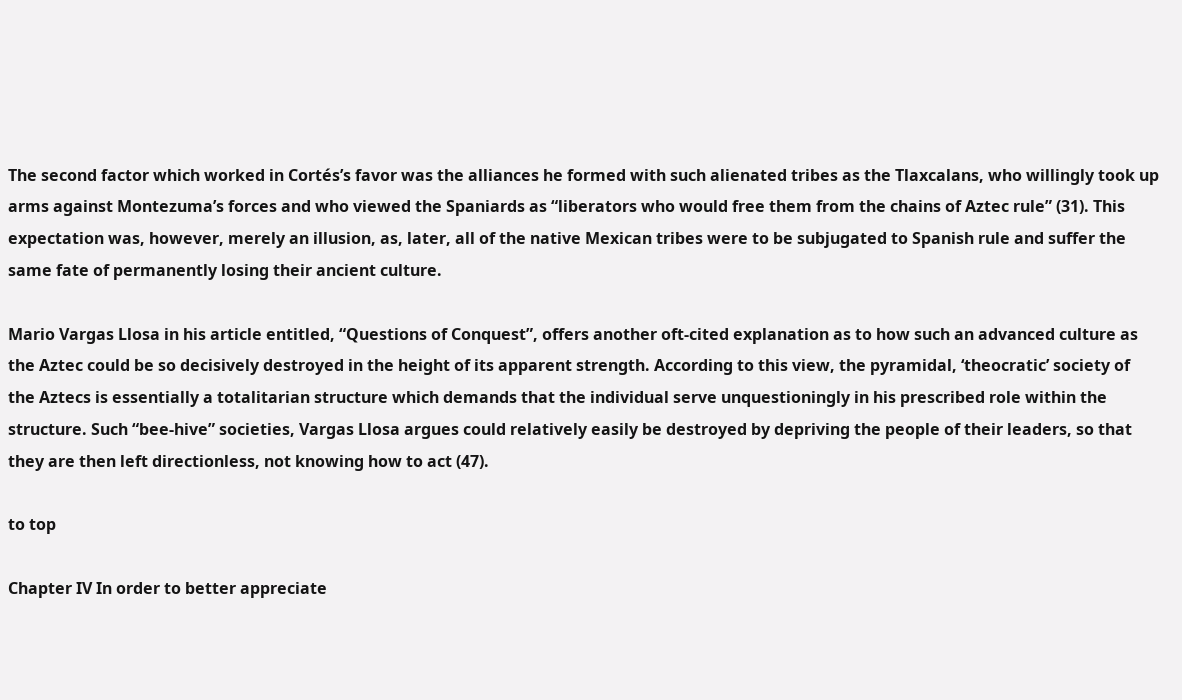The second factor which worked in Cortés’s favor was the alliances he formed with such alienated tribes as the Tlaxcalans, who willingly took up arms against Montezuma’s forces and who viewed the Spaniards as “liberators who would free them from the chains of Aztec rule” (31). This expectation was, however, merely an illusion, as, later, all of the native Mexican tribes were to be subjugated to Spanish rule and suffer the same fate of permanently losing their ancient culture.

Mario Vargas Llosa in his article entitled, “Questions of Conquest”, offers another oft-cited explanation as to how such an advanced culture as the Aztec could be so decisively destroyed in the height of its apparent strength. According to this view, the pyramidal, ‘theocratic’ society of the Aztecs is essentially a totalitarian structure which demands that the individual serve unquestioningly in his prescribed role within the structure. Such “bee-hive” societies, Vargas Llosa argues could relatively easily be destroyed by depriving the people of their leaders, so that they are then left directionless, not knowing how to act (47).

to top

Chapter IV In order to better appreciate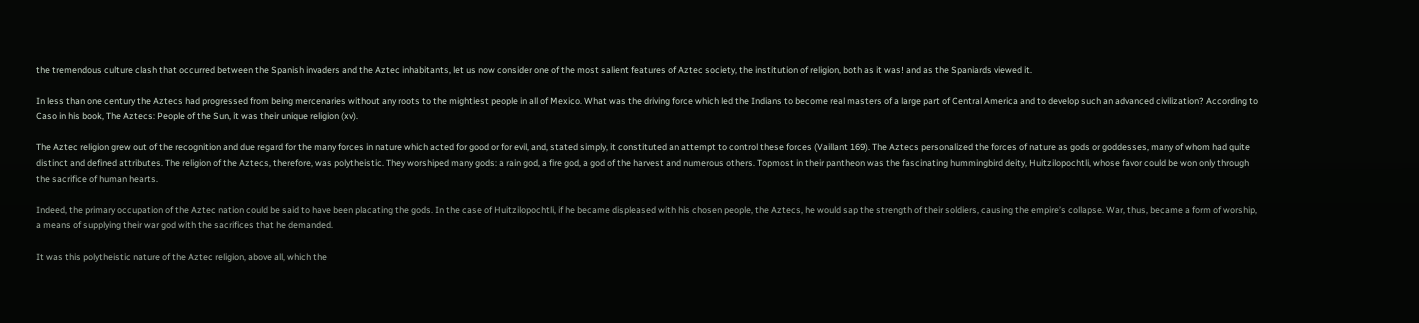the tremendous culture clash that occurred between the Spanish invaders and the Aztec inhabitants, let us now consider one of the most salient features of Aztec society, the institution of religion, both as it was! and as the Spaniards viewed it.

In less than one century the Aztecs had progressed from being mercenaries without any roots to the mightiest people in all of Mexico. What was the driving force which led the Indians to become real masters of a large part of Central America and to develop such an advanced civilization? According to Caso in his book, The Aztecs: People of the Sun, it was their unique religion (xv).

The Aztec religion grew out of the recognition and due regard for the many forces in nature which acted for good or for evil, and, stated simply, it constituted an attempt to control these forces (Vaillant 169). The Aztecs personalized the forces of nature as gods or goddesses, many of whom had quite distinct and defined attributes. The religion of the Aztecs, therefore, was polytheistic. They worshiped many gods: a rain god, a fire god, a god of the harvest and numerous others. Topmost in their pantheon was the fascinating hummingbird deity, Huitzilopochtli, whose favor could be won only through the sacrifice of human hearts.

Indeed, the primary occupation of the Aztec nation could be said to have been placating the gods. In the case of Huitzilopochtli, if he became displeased with his chosen people, the Aztecs, he would sap the strength of their soldiers, causing the empire’s collapse. War, thus, became a form of worship, a means of supplying their war god with the sacrifices that he demanded.

It was this polytheistic nature of the Aztec religion, above all, which the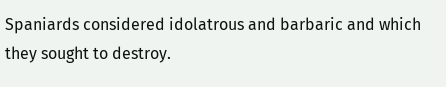Spaniards considered idolatrous and barbaric and which they sought to destroy.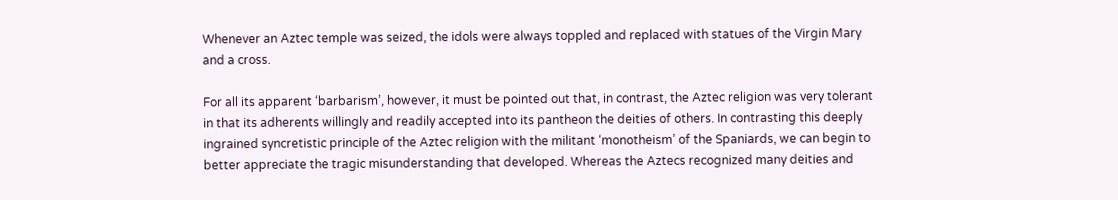Whenever an Aztec temple was seized, the idols were always toppled and replaced with statues of the Virgin Mary and a cross.

For all its apparent ‘barbarism’, however, it must be pointed out that, in contrast, the Aztec religion was very tolerant in that its adherents willingly and readily accepted into its pantheon the deities of others. In contrasting this deeply ingrained syncretistic principle of the Aztec religion with the militant ‘monotheism’ of the Spaniards, we can begin to better appreciate the tragic misunderstanding that developed. Whereas the Aztecs recognized many deities and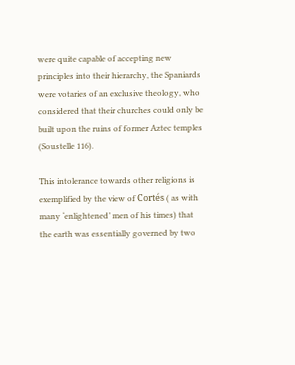were quite capable of accepting new principles into their hierarchy, the Spaniards were votaries of an exclusive theology, who considered that their churches could only be built upon the ruins of former Aztec temples (Soustelle 116).

This intolerance towards other religions is exemplified by the view of Cortés ( as with many ‘enlightened’ men of his times) that the earth was essentially governed by two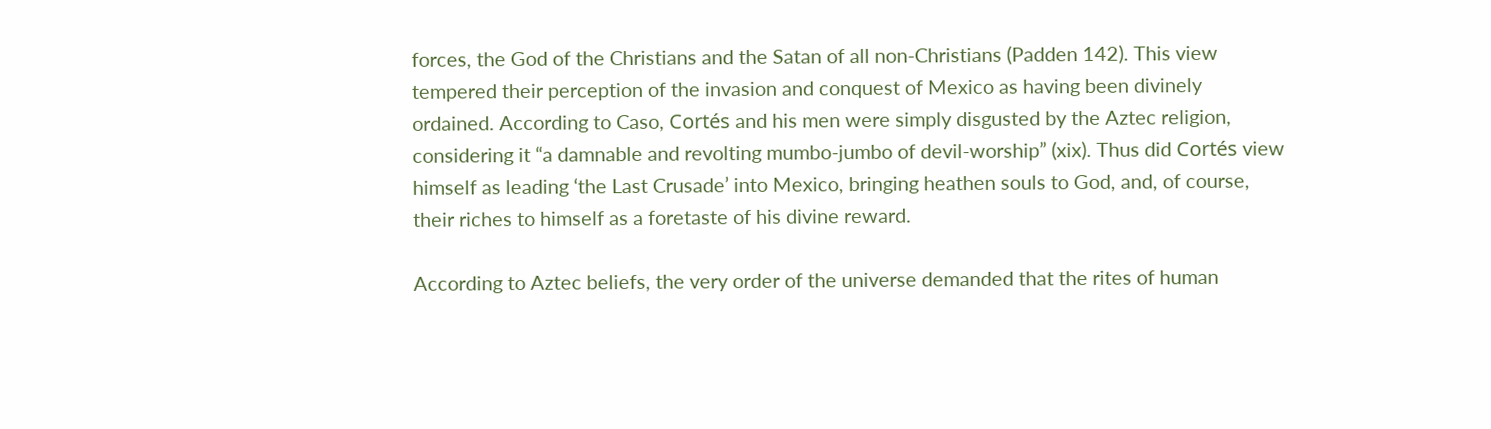forces, the God of the Christians and the Satan of all non-Christians (Padden 142). This view tempered their perception of the invasion and conquest of Mexico as having been divinely ordained. According to Caso, Cortés and his men were simply disgusted by the Aztec religion, considering it “a damnable and revolting mumbo-jumbo of devil-worship” (xix). Thus did Cortés view himself as leading ‘the Last Crusade’ into Mexico, bringing heathen souls to God, and, of course, their riches to himself as a foretaste of his divine reward.

According to Aztec beliefs, the very order of the universe demanded that the rites of human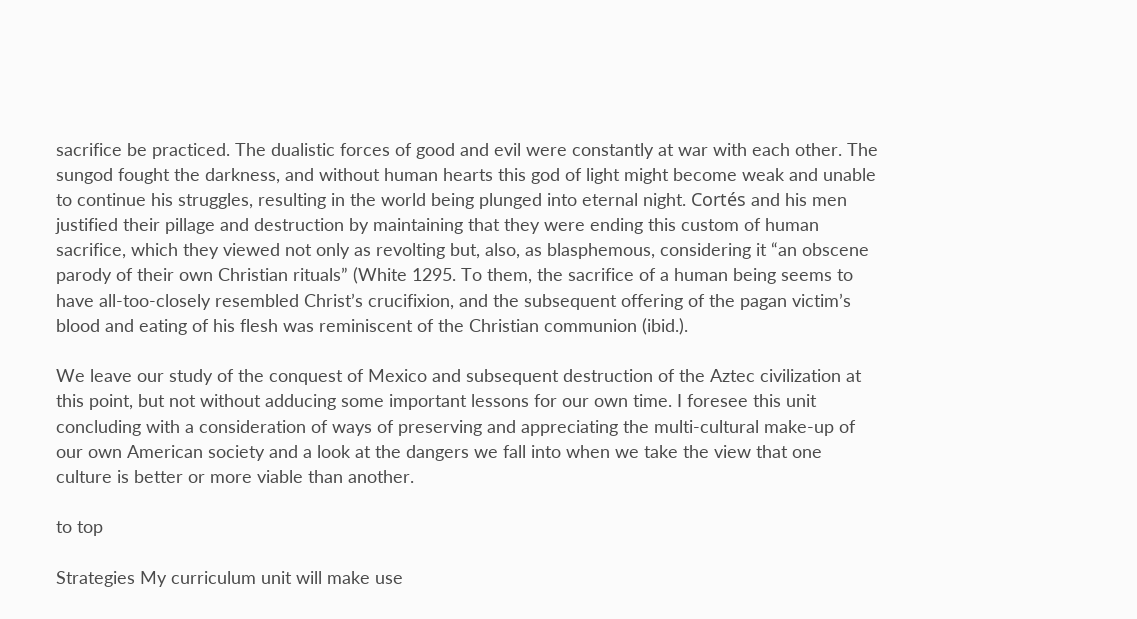sacrifice be practiced. The dualistic forces of good and evil were constantly at war with each other. The sungod fought the darkness, and without human hearts this god of light might become weak and unable to continue his struggles, resulting in the world being plunged into eternal night. Cortés and his men justified their pillage and destruction by maintaining that they were ending this custom of human sacrifice, which they viewed not only as revolting but, also, as blasphemous, considering it “an obscene parody of their own Christian rituals” (White 1295. To them, the sacrifice of a human being seems to have all-too-closely resembled Christ’s crucifixion, and the subsequent offering of the pagan victim’s blood and eating of his flesh was reminiscent of the Christian communion (ibid.).

We leave our study of the conquest of Mexico and subsequent destruction of the Aztec civilization at this point, but not without adducing some important lessons for our own time. I foresee this unit concluding with a consideration of ways of preserving and appreciating the multi-cultural make-up of our own American society and a look at the dangers we fall into when we take the view that one culture is better or more viable than another.

to top

Strategies My curriculum unit will make use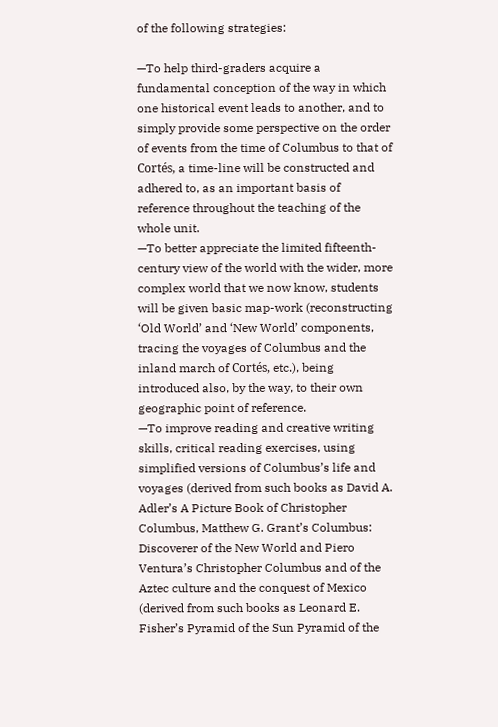of the following strategies:

—To help third-graders acquire a fundamental conception of the way in which one historical event leads to another, and to simply provide some perspective on the order of events from the time of Columbus to that of Cortés, a time-line will be constructed and adhered to, as an important basis of reference throughout the teaching of the whole unit.
—To better appreciate the limited fifteenth-century view of the world with the wider, more complex world that we now know, students will be given basic map-work (reconstructing ‘Old World’ and ‘New World’ components, tracing the voyages of Columbus and the inland march of Cortés, etc.), being introduced also, by the way, to their own geographic point of reference.
—To improve reading and creative writing skills, critical reading exercises, using simplified versions of Columbus’s life and voyages (derived from such books as David A. Adler’s A Picture Book of Christopher Columbus, Matthew G. Grant’s Columbus: Discoverer of the New World and Piero Ventura’s Christopher Columbus and of the Aztec culture and the conquest of Mexico (derived from such books as Leonard E. Fisher’s Pyramid of the Sun Pyramid of the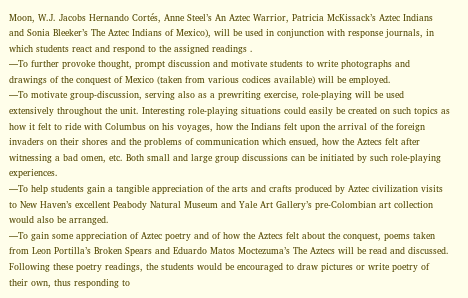Moon, W.J. Jacobs Hernando Cortés, Anne Steel’s An Aztec Warrior, Patricia McKissack’s Aztec Indians and Sonia Bleeker’s The Aztec Indians of Mexico), will be used in conjunction with response journals, in which students react and respond to the assigned readings .
—To further provoke thought, prompt discussion and motivate students to write photographs and drawings of the conquest of Mexico (taken from various codices available) will be employed.
—To motivate group-discussion, serving also as a prewriting exercise, role-playing will be used extensively throughout the unit. Interesting role-playing situations could easily be created on such topics as how it felt to ride with Columbus on his voyages, how the Indians felt upon the arrival of the foreign invaders on their shores and the problems of communication which ensued, how the Aztecs felt after witnessing a bad omen, etc. Both small and large group discussions can be initiated by such role-playing experiences.
—To help students gain a tangible appreciation of the arts and crafts produced by Aztec civilization visits to New Haven’s excellent Peabody Natural Museum and Yale Art Gallery’s pre-Colombian art collection would also be arranged.
—To gain some appreciation of Aztec poetry and of how the Aztecs felt about the conquest, poems taken from Leon Portilla’s Broken Spears and Eduardo Matos Moctezuma’s The Aztecs will be read and discussed. Following these poetry readings, the students would be encouraged to draw pictures or write poetry of their own, thus responding to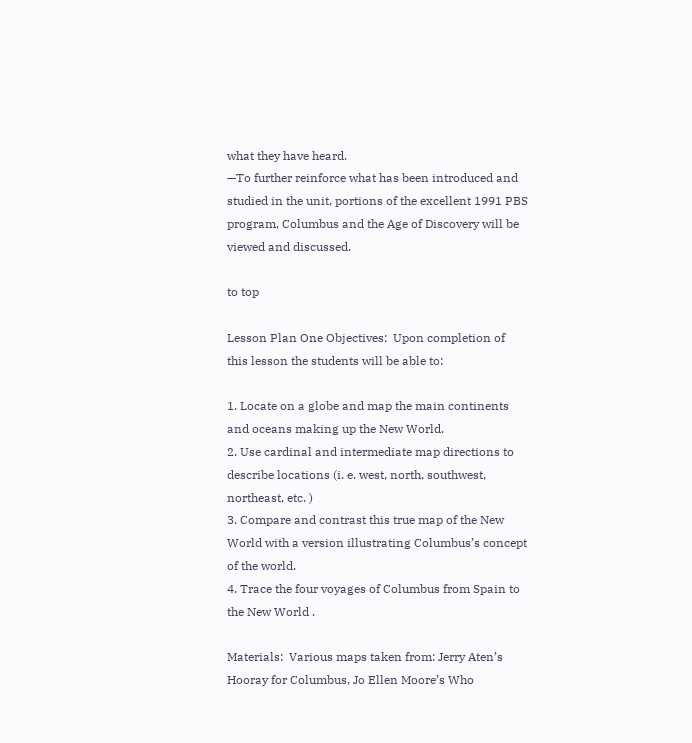what they have heard.
—To further reinforce what has been introduced and studied in the unit, portions of the excellent 1991 PBS program, Columbus and the Age of Discovery will be viewed and discussed.

to top

Lesson Plan One Objectives:  Upon completion of this lesson the students will be able to:

1. Locate on a globe and map the main continents and oceans making up the New World.
2. Use cardinal and intermediate map directions to describe locations (i. e. west, north, southwest, northeast, etc. )
3. Compare and contrast this true map of the New World with a version illustrating Columbus’s concept of the world.
4. Trace the four voyages of Columbus from Spain to the New World .

Materials:  Various maps taken from: Jerry Aten’s Hooray for Columbus, Jo Ellen Moore’s Who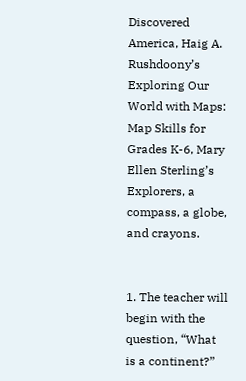Discovered America, Haig A. Rushdoony’s Exploring Our World with Maps: Map Skills for Grades K-6, Mary Ellen Sterling’s Explorers, a compass, a globe, and crayons.


1. The teacher will begin with the question, “What is a continent?”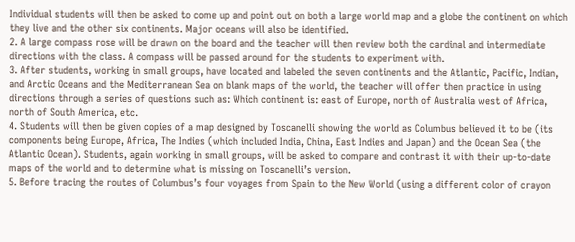Individual students will then be asked to come up and point out on both a large world map and a globe the continent on which they live and the other six continents. Major oceans will also be identified.
2. A large compass rose will be drawn on the board and the teacher will then review both the cardinal and intermediate directions with the class. A compass will be passed around for the students to experiment with.
3. After students, working in small groups, have located and labeled the seven continents and the Atlantic, Pacific, Indian, and Arctic Oceans and the Mediterranean Sea on blank maps of the world, the teacher will offer then practice in using directions through a series of questions such as: Which continent is: east of Europe, north of Australia west of Africa, north of South America, etc.
4. Students will then be given copies of a map designed by Toscanelli showing the world as Columbus believed it to be (its components being Europe, Africa, The Indies (which included India, China, East Indies and Japan) and the Ocean Sea (the Atlantic Ocean). Students, again working in small groups, will be asked to compare and contrast it with their up-to-date maps of the world and to determine what is missing on Toscanelli’s version.
5. Before tracing the routes of Columbus’s four voyages from Spain to the New World (using a different color of crayon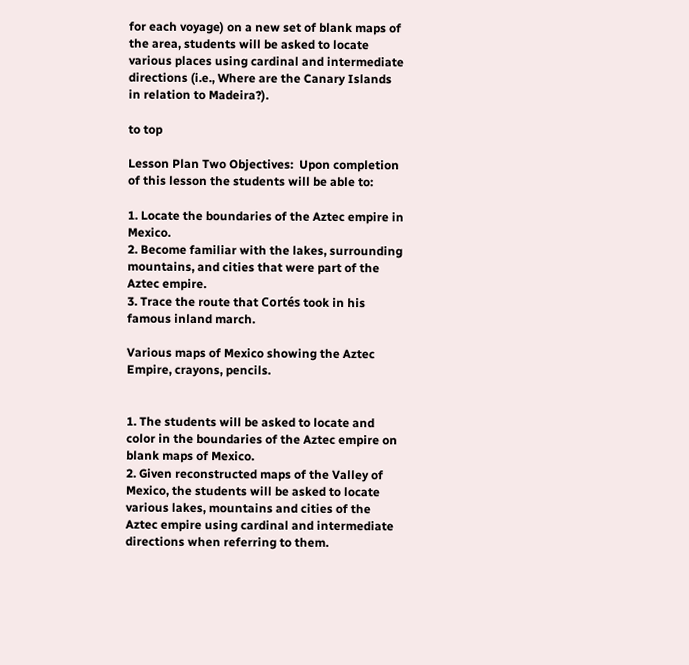for each voyage) on a new set of blank maps of the area, students will be asked to locate various places using cardinal and intermediate directions (i.e., Where are the Canary Islands in relation to Madeira?).

to top

Lesson Plan Two Objectives:  Upon completion of this lesson the students will be able to:

1. Locate the boundaries of the Aztec empire in Mexico.
2. Become familiar with the lakes, surrounding mountains, and cities that were part of the Aztec empire.
3. Trace the route that Cortés took in his famous inland march.

Various maps of Mexico showing the Aztec Empire, crayons, pencils.


1. The students will be asked to locate and color in the boundaries of the Aztec empire on blank maps of Mexico.
2. Given reconstructed maps of the Valley of Mexico, the students will be asked to locate various lakes, mountains and cities of the Aztec empire using cardinal and intermediate directions when referring to them.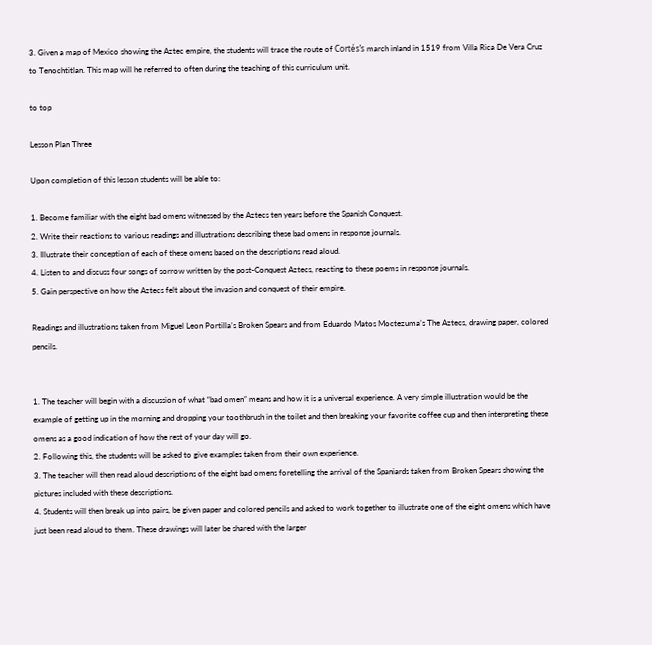3. Given a map of Mexico showing the Aztec empire, the students will trace the route of Cortés’s march inland in 1519 from Villa Rica De Vera Cruz to Tenochtitlan. This map will he referred to often during the teaching of this curriculum unit.

to top

Lesson Plan Three

Upon completion of this lesson students will be able to:

1. Become familiar with the eight bad omens witnessed by the Aztecs ten years before the Spanish Conquest.
2. Write their reactions to various readings and illustrations describing these bad omens in response journals.
3. Illustrate their conception of each of these omens based on the descriptions read aloud.
4. Listen to and discuss four songs of sorrow written by the post-Conquest Aztecs, reacting to these poems in response journals.
5. Gain perspective on how the Aztecs felt about the invasion and conquest of their empire.

Readings and illustrations taken from Miguel Leon Portilla’s Broken Spears and from Eduardo Matos Moctezuma’s The Aztecs, drawing paper, colored pencils.


1. The teacher will begin with a discussion of what “bad omen” means and how it is a universal experience. A very simple illustration would be the example of getting up in the morning and dropping your toothbrush in the toilet and then breaking your favorite coffee cup and then interpreting these omens as a good indication of how the rest of your day will go.
2. Following this, the students will be asked to give examples taken from their own experience.
3. The teacher will then read aloud descriptions of the eight bad omens foretelling the arrival of the Spaniards taken from Broken Spears showing the pictures included with these descriptions.
4. Students will then break up into pairs, be given paper and colored pencils and asked to work together to illustrate one of the eight omens which have just been read aloud to them. These drawings will later be shared with the larger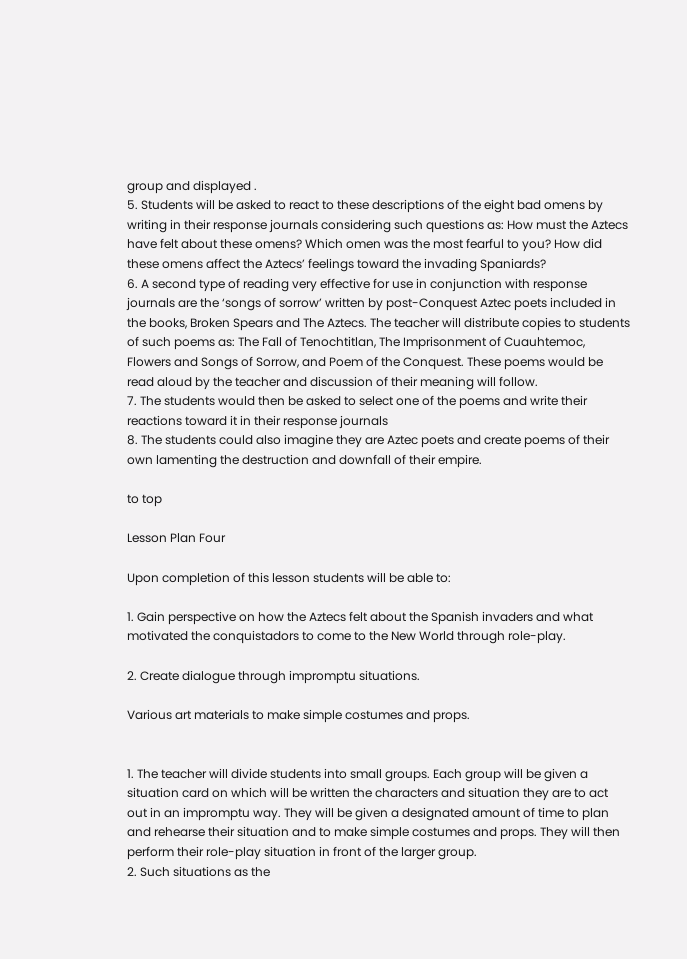group and displayed .
5. Students will be asked to react to these descriptions of the eight bad omens by writing in their response journals considering such questions as: How must the Aztecs have felt about these omens? Which omen was the most fearful to you? How did these omens affect the Aztecs’ feelings toward the invading Spaniards?
6. A second type of reading very effective for use in conjunction with response journals are the ‘songs of sorrow’ written by post-Conquest Aztec poets included in the books, Broken Spears and The Aztecs. The teacher will distribute copies to students of such poems as: The Fall of Tenochtitlan, The Imprisonment of Cuauhtemoc, Flowers and Songs of Sorrow, and Poem of the Conquest. These poems would be read aloud by the teacher and discussion of their meaning will follow.
7. The students would then be asked to select one of the poems and write their reactions toward it in their response journals
8. The students could also imagine they are Aztec poets and create poems of their own lamenting the destruction and downfall of their empire.

to top

Lesson Plan Four

Upon completion of this lesson students will be able to:

1. Gain perspective on how the Aztecs felt about the Spanish invaders and what motivated the conquistadors to come to the New World through role-play.

2. Create dialogue through impromptu situations.

Various art materials to make simple costumes and props.


1. The teacher will divide students into small groups. Each group will be given a situation card on which will be written the characters and situation they are to act out in an impromptu way. They will be given a designated amount of time to plan and rehearse their situation and to make simple costumes and props. They will then perform their role-play situation in front of the larger group.
2. Such situations as the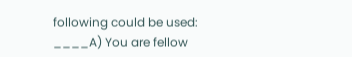following could be used:
____A) You are fellow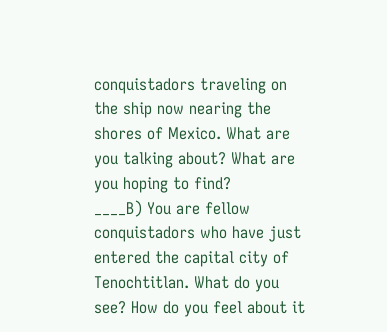conquistadors traveling on the ship now nearing the shores of Mexico. What are you talking about? What are you hoping to find?
____B) You are fellow conquistadors who have just entered the capital city of Tenochtitlan. What do you see? How do you feel about it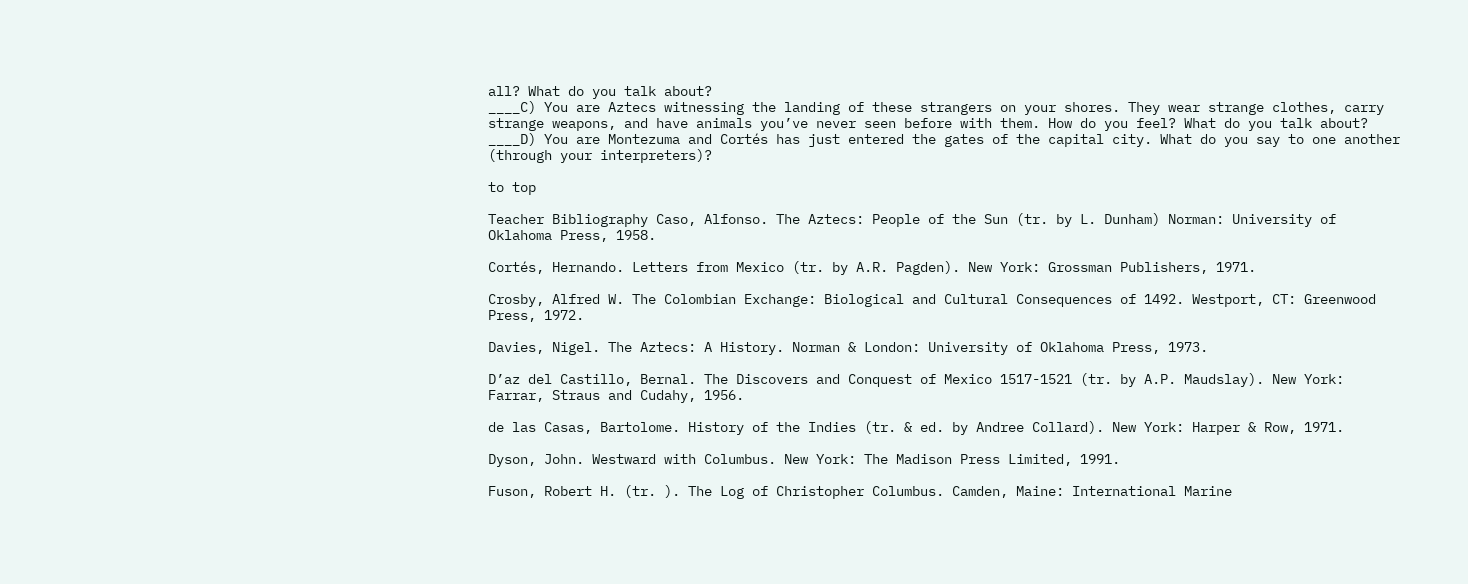all? What do you talk about?
____C) You are Aztecs witnessing the landing of these strangers on your shores. They wear strange clothes, carry strange weapons, and have animals you’ve never seen before with them. How do you feel? What do you talk about?
____D) You are Montezuma and Cortés has just entered the gates of the capital city. What do you say to one another (through your interpreters)?

to top

Teacher Bibliography Caso, Alfonso. The Aztecs: People of the Sun (tr. by L. Dunham) Norman: University of Oklahoma Press, 1958.

Cortés, Hernando. Letters from Mexico (tr. by A.R. Pagden). New York: Grossman Publishers, 1971.

Crosby, Alfred W. The Colombian Exchange: Biological and Cultural Consequences of 1492. Westport, CT: Greenwood Press, 1972.

Davies, Nigel. The Aztecs: A History. Norman & London: University of Oklahoma Press, 1973.

D’az del Castillo, Bernal. The Discovers and Conquest of Mexico 1517-1521 (tr. by A.P. Maudslay). New York: Farrar, Straus and Cudahy, 1956.

de las Casas, Bartolome. History of the Indies (tr. & ed. by Andree Collard). New York: Harper & Row, 1971.

Dyson, John. Westward with Columbus. New York: The Madison Press Limited, 1991.

Fuson, Robert H. (tr. ). The Log of Christopher Columbus. Camden, Maine: International Marine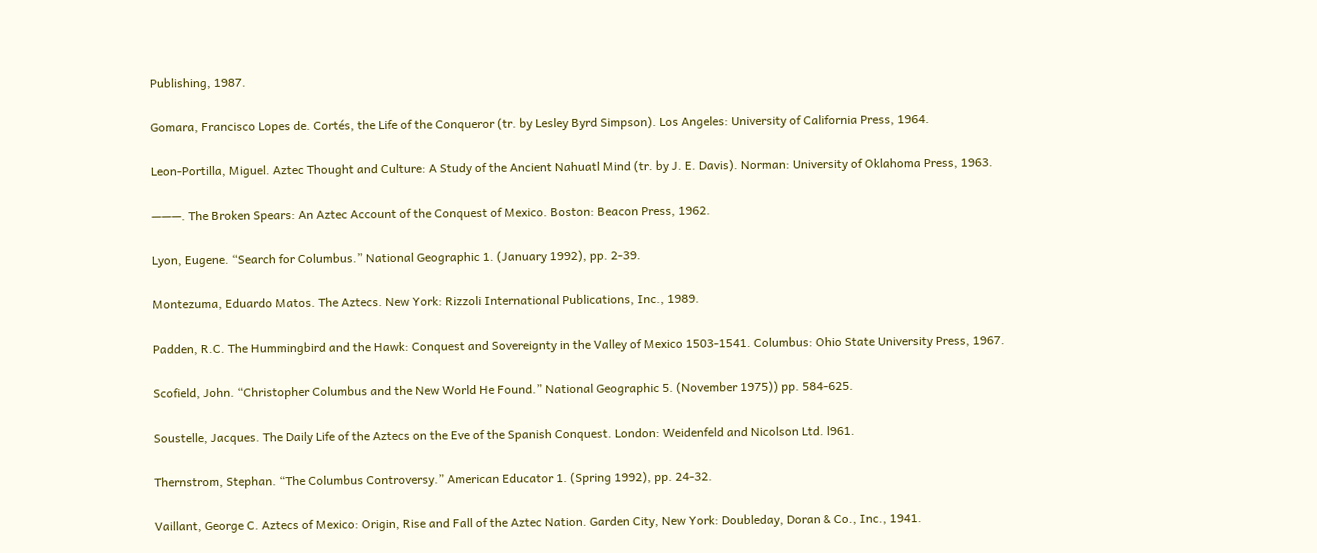Publishing, 1987.

Gomara, Francisco Lopes de. Cortés, the Life of the Conqueror (tr. by Lesley Byrd Simpson). Los Angeles: University of California Press, 1964.

Leon-Portilla, Miguel. Aztec Thought and Culture: A Study of the Ancient Nahuatl Mind (tr. by J. E. Davis). Norman: University of Oklahoma Press, 1963.

———. The Broken Spears: An Aztec Account of the Conquest of Mexico. Boston: Beacon Press, 1962.

Lyon, Eugene. “Search for Columbus.” National Geographic 1. (January 1992), pp. 2-39.

Montezuma, Eduardo Matos. The Aztecs. New York: Rizzoli International Publications, Inc., 1989.

Padden, R.C. The Hummingbird and the Hawk: Conquest and Sovereignty in the Valley of Mexico 1503-1541. Columbus: Ohio State University Press, 1967.

Scofield, John. “Christopher Columbus and the New World He Found.” National Geographic 5. (November 1975)) pp. 584-625.

Soustelle, Jacques. The Daily Life of the Aztecs on the Eve of the Spanish Conquest. London: Weidenfeld and Nicolson Ltd. l961.

Thernstrom, Stephan. “The Columbus Controversy.” American Educator 1. (Spring 1992), pp. 24-32.

Vaillant, George C. Aztecs of Mexico: Origin, Rise and Fall of the Aztec Nation. Garden City, New York: Doubleday, Doran & Co., Inc., 1941.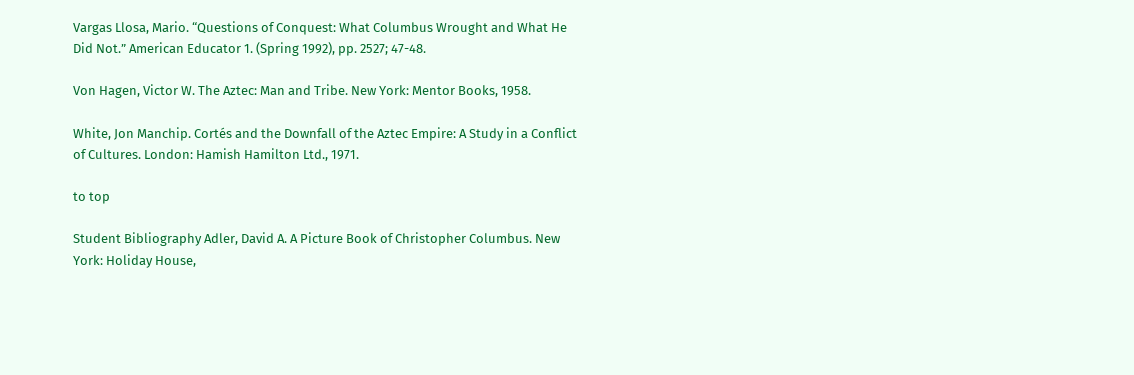Vargas Llosa, Mario. “Questions of Conquest: What Columbus Wrought and What He Did Not.” American Educator 1. (Spring 1992), pp. 2527; 47-48.

Von Hagen, Victor W. The Aztec: Man and Tribe. New York: Mentor Books, 1958.

White, Jon Manchip. Cortés and the Downfall of the Aztec Empire: A Study in a Conflict of Cultures. London: Hamish Hamilton Ltd., 1971.

to top

Student Bibliography Adler, David A. A Picture Book of Christopher Columbus. New York: Holiday House,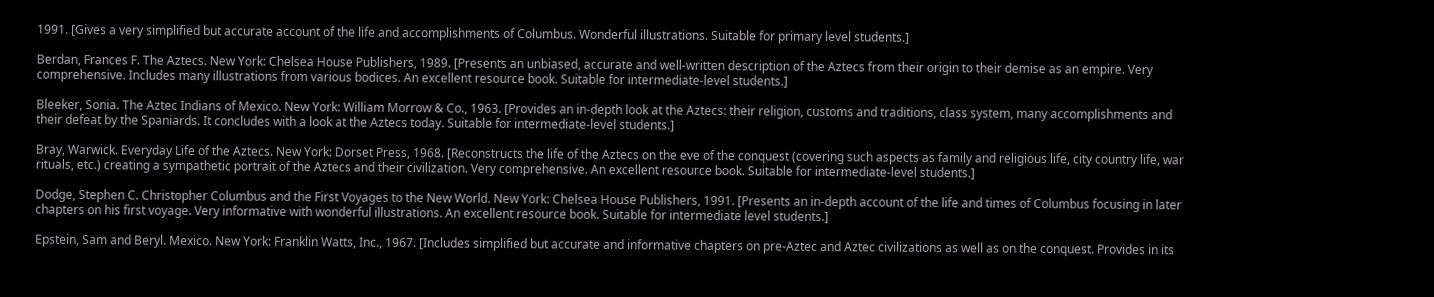1991. [Gives a very simplified but accurate account of the life and accomplishments of Columbus. Wonderful illustrations. Suitable for primary level students.]

Berdan, Frances F. The Aztecs. New York: Chelsea House Publishers, 1989. [Presents an unbiased, accurate and well-written description of the Aztecs from their origin to their demise as an empire. Very comprehensive. Includes many illustrations from various bodices. An excellent resource book. Suitable for intermediate-level students.]

Bleeker, Sonia. The Aztec Indians of Mexico. New York: William Morrow & Co., 1963. [Provides an in-depth look at the Aztecs: their religion, customs and traditions, class system, many accomplishments and their defeat by the Spaniards. It concludes with a look at the Aztecs today. Suitable for intermediate-level students.]

Bray, Warwick. Everyday Life of the Aztecs. New York: Dorset Press, 1968. [Reconstructs the life of the Aztecs on the eve of the conquest (covering such aspects as family and religious life, city country life, war rituals, etc.) creating a sympathetic portrait of the Aztecs and their civilization. Very comprehensive. An excellent resource book. Suitable for intermediate-level students.]

Dodge, Stephen C. Christopher Columbus and the First Voyages to the New World. New York: Chelsea House Publishers, 1991. [Presents an in-depth account of the life and times of Columbus focusing in later chapters on his first voyage. Very informative with wonderful illustrations. An excellent resource book. Suitable for intermediate level students.]

Epstein, Sam and Beryl. Mexico. New York: Franklin Watts, Inc., 1967. [Includes simplified but accurate and informative chapters on pre-Aztec and Aztec civilizations as well as on the conquest. Provides in its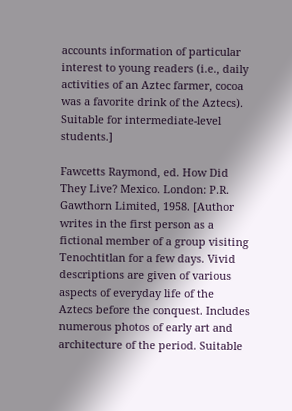accounts information of particular interest to young readers (i.e., daily activities of an Aztec farmer, cocoa was a favorite drink of the Aztecs). Suitable for intermediate-level students.]

Fawcetts Raymond, ed. How Did They Live? Mexico. London: P.R. Gawthorn Limited, 1958. [Author writes in the first person as a fictional member of a group visiting Tenochtitlan for a few days. Vivid descriptions are given of various aspects of everyday life of the Aztecs before the conquest. Includes numerous photos of early art and architecture of the period. Suitable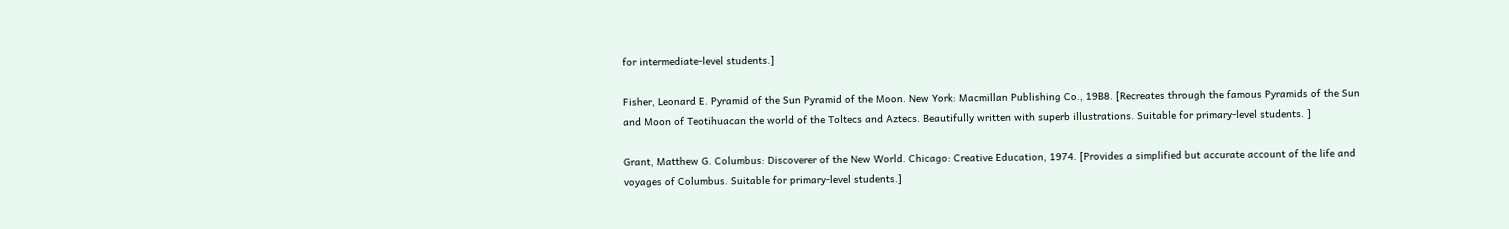for intermediate-level students.]

Fisher, Leonard E. Pyramid of the Sun Pyramid of the Moon. New York: Macmillan Publishing Co., 19B8. [Recreates through the famous Pyramids of the Sun and Moon of Teotihuacan the world of the Toltecs and Aztecs. Beautifully written with superb illustrations. Suitable for primary-level students. ]

Grant, Matthew G. Columbus: Discoverer of the New World. Chicago: Creative Education, 1974. [Provides a simplified but accurate account of the life and voyages of Columbus. Suitable for primary-level students.]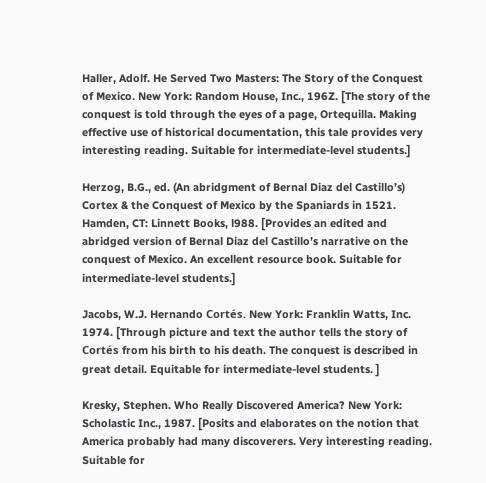Haller, Adolf. He Served Two Masters: The Story of the Conquest of Mexico. New York: Random House, Inc., 196Z. [The story of the conquest is told through the eyes of a page, Ortequilla. Making effective use of historical documentation, this tale provides very interesting reading. Suitable for intermediate-level students.]

Herzog, B.G., ed. (An abridgment of Bernal Diaz del Castillo’s) Cortex & the Conquest of Mexico by the Spaniards in 1521. Hamden, CT: Linnett Books, l988. [Provides an edited and abridged version of Bernal Diaz del Castillo’s narrative on the conquest of Mexico. An excellent resource book. Suitable for intermediate-level students.]

Jacobs, W.J. Hernando Cortés. New York: Franklin Watts, Inc. 1974. [Through picture and text the author tells the story of Cortés from his birth to his death. The conquest is described in great detail. Equitable for intermediate-level students. ]

Kresky, Stephen. Who Really Discovered America? New York: Scholastic Inc., 1987. [Posits and elaborates on the notion that America probably had many discoverers. Very interesting reading. Suitable for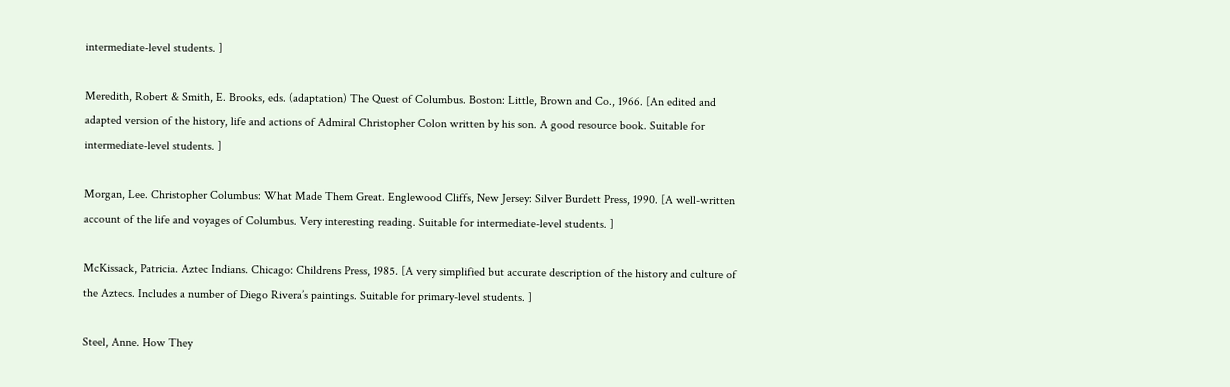intermediate-level students. ]

Meredith, Robert & Smith, E. Brooks, eds. (adaptation) The Quest of Columbus. Boston: Little, Brown and Co., 1966. [An edited and adapted version of the history, life and actions of Admiral Christopher Colon written by his son. A good resource book. Suitable for intermediate-level students. ]

Morgan, Lee. Christopher Columbus: What Made Them Great. Englewood Cliffs, New Jersey: Silver Burdett Press, 1990. [A well-written account of the life and voyages of Columbus. Very interesting reading. Suitable for intermediate-level students. ]

McKissack, Patricia. Aztec Indians. Chicago: Childrens Press, 1985. [A very simplified but accurate description of the history and culture of the Aztecs. Includes a number of Diego Rivera’s paintings. Suitable for primary-level students. ]

Steel, Anne. How They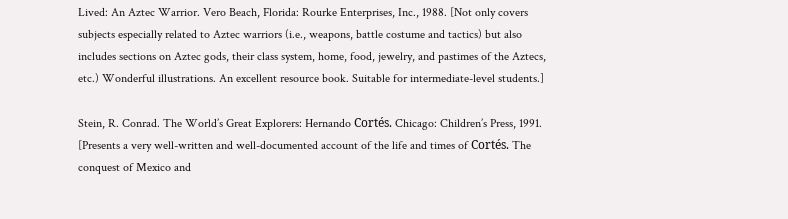Lived: An Aztec Warrior. Vero Beach, Florida: Rourke Enterprises, Inc., 1988. [Not only covers subjects especially related to Aztec warriors (i.e., weapons, battle costume and tactics) but also includes sections on Aztec gods, their class system, home, food, jewelry, and pastimes of the Aztecs, etc.) Wonderful illustrations. An excellent resource book. Suitable for intermediate-level students.]

Stein, R. Conrad. The World’s Great Explorers: Hernando Cortés. Chicago: Children’s Press, 1991. [Presents a very well-written and well-documented account of the life and times of Cortés. The conquest of Mexico and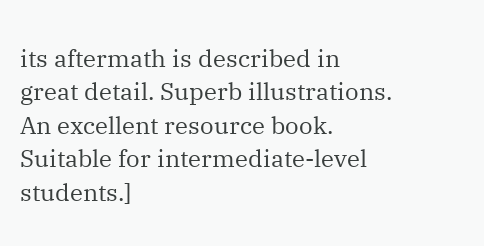its aftermath is described in great detail. Superb illustrations. An excellent resource book. Suitable for intermediate-level students.]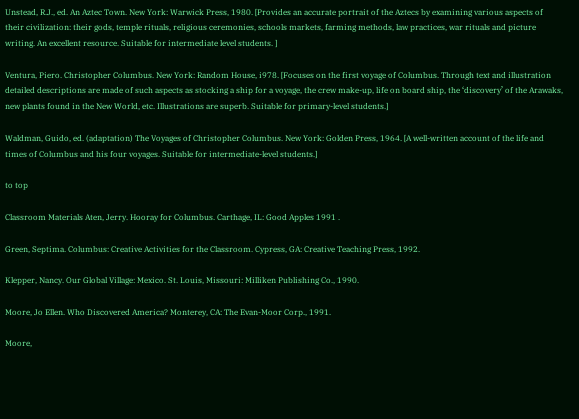Unstead, R.J., ed. An Aztec Town. New York: Warwick Press, 1980. [Provides an accurate portrait of the Aztecs by examining various aspects of their civilization: their gods, temple rituals, religious ceremonies, schools markets, farming methods, law practices, war rituals and picture writing. An excellent resource. Suitable for intermediate level students. ]

Ventura, Piero. Christopher Columbus. New York: Random House, i978. [Focuses on the first voyage of Columbus. Through text and illustration detailed descriptions are made of such aspects as stocking a ship for a voyage, the crew make-up, life on board ship, the ‘discovery’ of the Arawaks, new plants found in the New World, etc. Illustrations are superb. Suitable for primary-level students.]

Waldman, Guido, ed. (adaptation) The Voyages of Christopher Columbus. New York: Golden Press, 1964. [A well-written account of the life and times of Columbus and his four voyages. Suitable for intermediate-level students.]

to top

Classroom Materials Aten, Jerry. Hooray for Columbus. Carthage, IL: Good Apples 1991 .

Green, Septima. Columbus: Creative Activities for the Classroom. Cypress, GA: Creative Teaching Press, 1992.

Klepper, Nancy. Our Global Village: Mexico. St. Louis, Missouri: Milliken Publishing Co., 1990.

Moore, Jo Ellen. Who Discovered America? Monterey, CA: The Evan-Moor Corp., 1991.

Moore,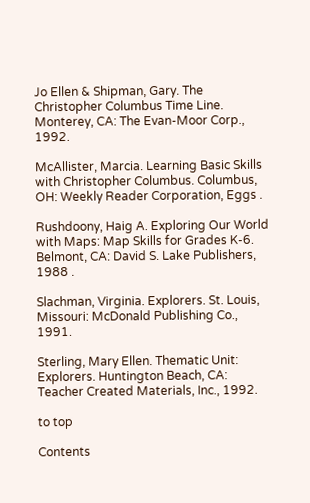Jo Ellen & Shipman, Gary. The Christopher Columbus Time Line. Monterey, CA: The Evan-Moor Corp., 1992.

McAllister, Marcia. Learning Basic Skills with Christopher Columbus. Columbus, OH: Weekly Reader Corporation, Eggs .

Rushdoony, Haig A. Exploring Our World with Maps: Map Skills for Grades K-6. Belmont, CA: David S. Lake Publishers, 1988 .

Slachman, Virginia. Explorers. St. Louis, Missouri: McDonald Publishing Co., 1991.

Sterling, Mary Ellen. Thematic Unit: Explorers. Huntington Beach, CA: Teacher Created Materials, Inc., 1992.

to top

Contents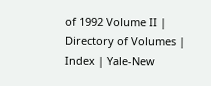of 1992 Volume II | Directory of Volumes | Index | Yale-New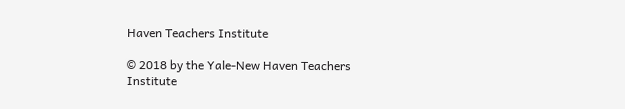Haven Teachers Institute

© 2018 by the Yale-New Haven Teachers Institute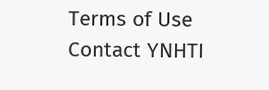Terms of Use Contact YNHTI